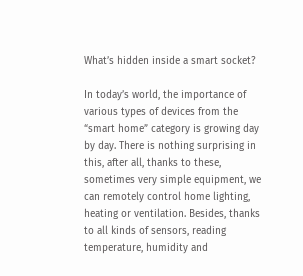What’s hidden inside a smart socket?

In today’s world, the importance of various types of devices from the “smart home” category is growing day by day. There is nothing surprising in this, after all, thanks to these, sometimes very simple equipment, we can remotely control home lighting, heating or ventilation. Besides, thanks to all kinds of sensors, reading temperature, humidity and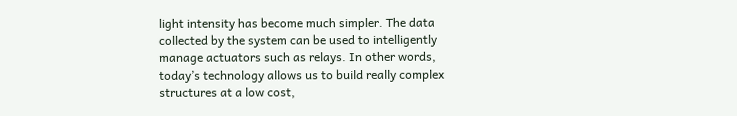light intensity has become much simpler. The data collected by the system can be used to intelligently manage actuators such as relays. In other words, today’s technology allows us to build really complex structures at a low cost,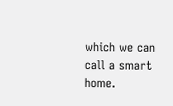which we can call a smart home.